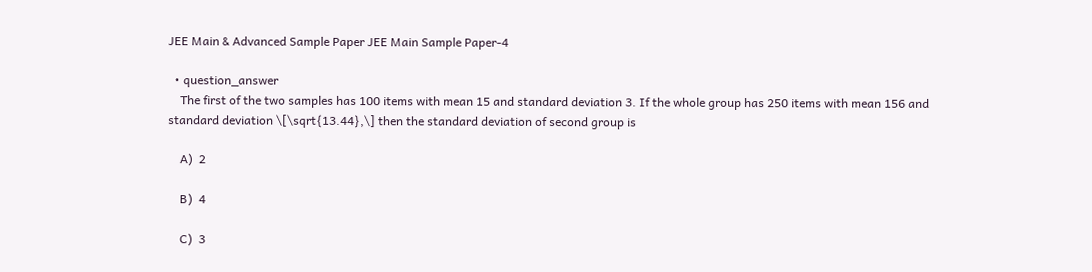JEE Main & Advanced Sample Paper JEE Main Sample Paper-4

  • question_answer
    The first of the two samples has 100 items with mean 15 and standard deviation 3. If the whole group has 250 items with mean 156 and standard deviation \[\sqrt{13.44},\] then the standard deviation of second group is

    A)  2

    B)  4

    C)  3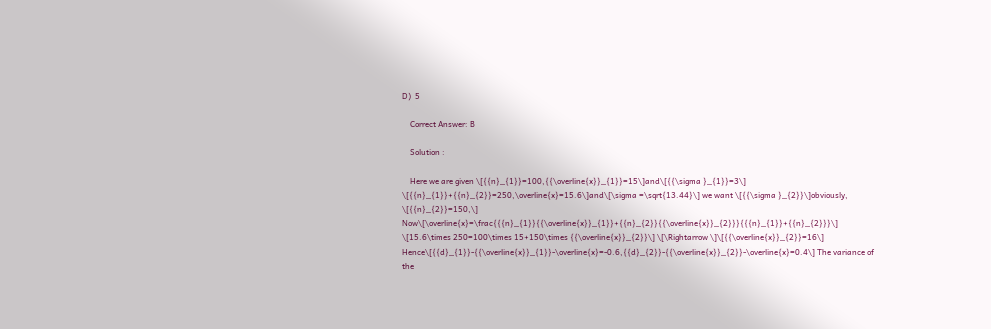D)  5

    Correct Answer: B

    Solution :

    Here we are given \[{{n}_{1}}=100,{{\overline{x}}_{1}}=15\]and\[{{\sigma }_{1}}=3\] \[{{n}_{1}}+{{n}_{2}}=250,\overline{x}=15.6\]and\[\sigma =\sqrt{13.44}\] we want \[{{\sigma }_{2}}\]obviously, \[{{n}_{2}}=150,\] Now\[\overline{x}=\frac{{{n}_{1}}{{\overline{x}}_{1}}+{{n}_{2}}{{\overline{x}}_{2}}}{{{n}_{1}}+{{n}_{2}}}\] \[15.6\times 250=100\times 15+150\times {{\overline{x}}_{2}}\] \[\Rightarrow \]\[{{\overline{x}}_{2}}=16\] Hence\[{{d}_{1}}-{{\overline{x}}_{1}}-\overline{x}=-0.6,{{d}_{2}}-{{\overline{x}}_{2}}-\overline{x}=0.4\] The variance of the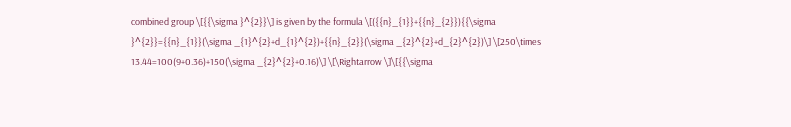combined group \[{{\sigma }^{2}}\] is given by the formula \[({{n}_{1}}+{{n}_{2}}){{\sigma }^{2}}={{n}_{1}}(\sigma _{1}^{2}+d_{1}^{2})+{{n}_{2}}(\sigma _{2}^{2}+d_{2}^{2})\] \[250\times 13.44=100(9+0.36)+150(\sigma _{2}^{2}+0.16)\] \[\Rightarrow \]\[{{\sigma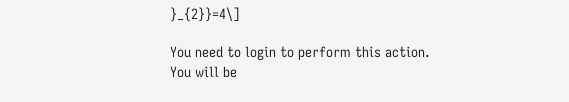}_{2}}=4\]

You need to login to perform this action.
You will be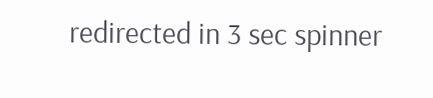redirected in 3 sec spinner